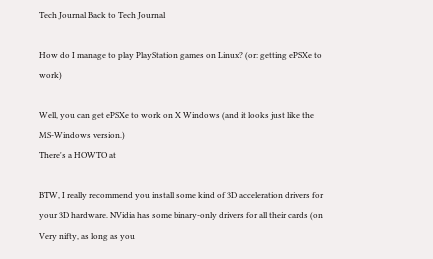Tech Journal Back to Tech Journal

How do I manage to play PlayStation games on Linux? (or: getting ePSXe to work)

Well, you can get ePSXe to work on X Windows (and it looks just like the MS-Windows version.)
There's a HOWTO at

BTW, I really recommend you install some kind of 3D acceleration drivers for your 3D hardware. NVidia has some binary-only drivers for all their cards (on Very nifty, as long as you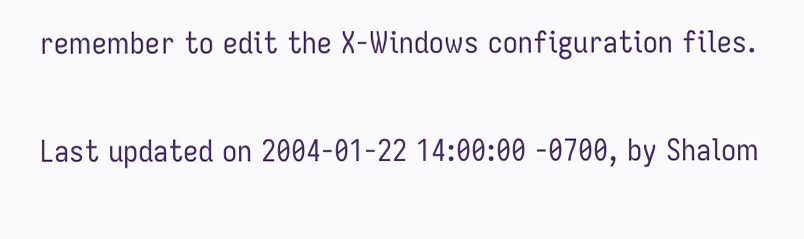remember to edit the X-Windows configuration files.

Last updated on 2004-01-22 14:00:00 -0700, by Shalom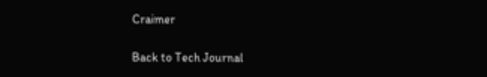Craimer

Back to Tech Journal